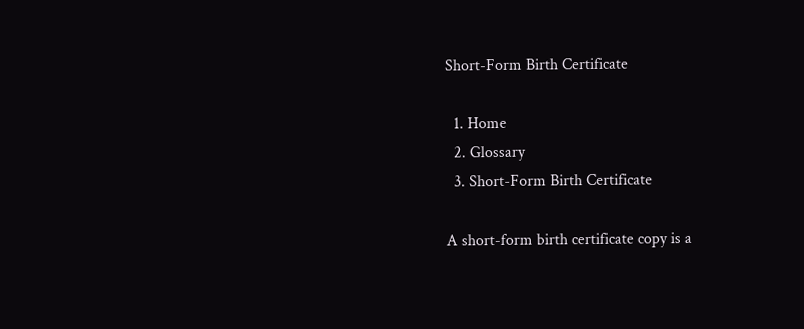Short-Form Birth Certificate

  1. Home
  2. Glossary
  3. Short-Form Birth Certificate

A short-form birth certificate copy is a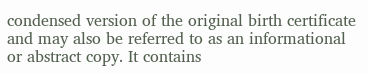condensed version of the original birth certificate and may also be referred to as an informational or abstract copy. It contains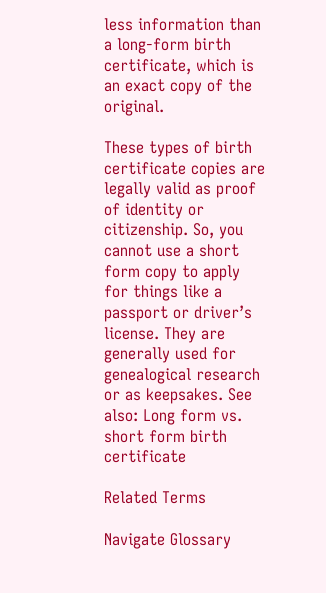less information than a long-form birth certificate, which is an exact copy of the original.

These types of birth certificate copies are legally valid as proof of identity or citizenship. So, you cannot use a short form copy to apply for things like a passport or driver’s license. They are generally used for genealogical research or as keepsakes. See also: Long form vs. short form birth certificate

Related Terms

Navigate Glossary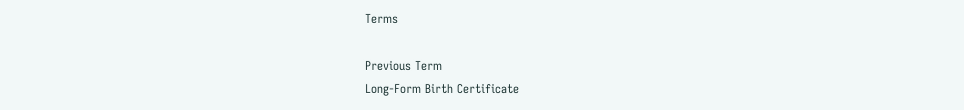Terms

Previous Term
Long-Form Birth Certificate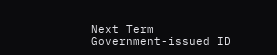Next Term
Government-issued ID